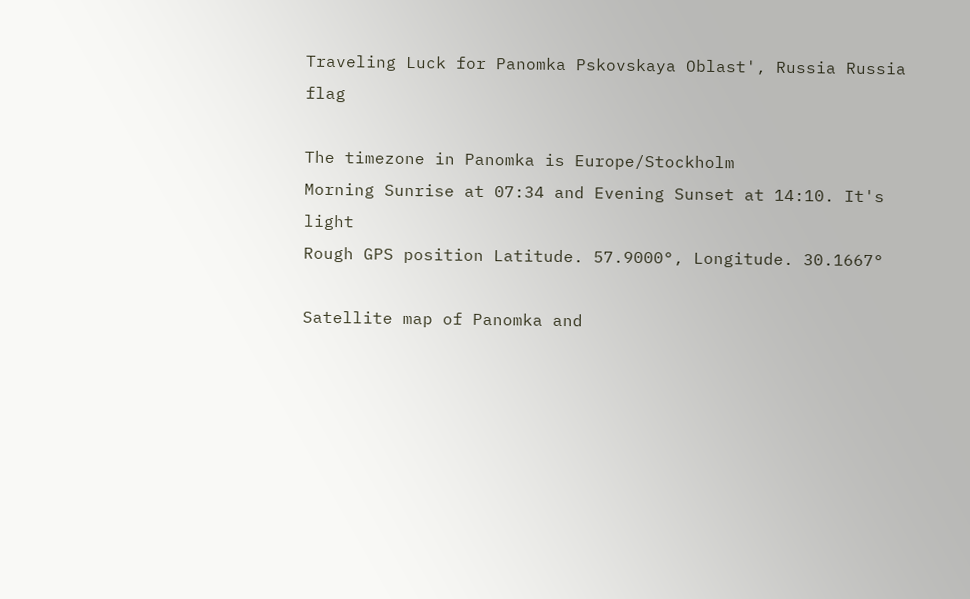Traveling Luck for Panomka Pskovskaya Oblast', Russia Russia flag

The timezone in Panomka is Europe/Stockholm
Morning Sunrise at 07:34 and Evening Sunset at 14:10. It's light
Rough GPS position Latitude. 57.9000°, Longitude. 30.1667°

Satellite map of Panomka and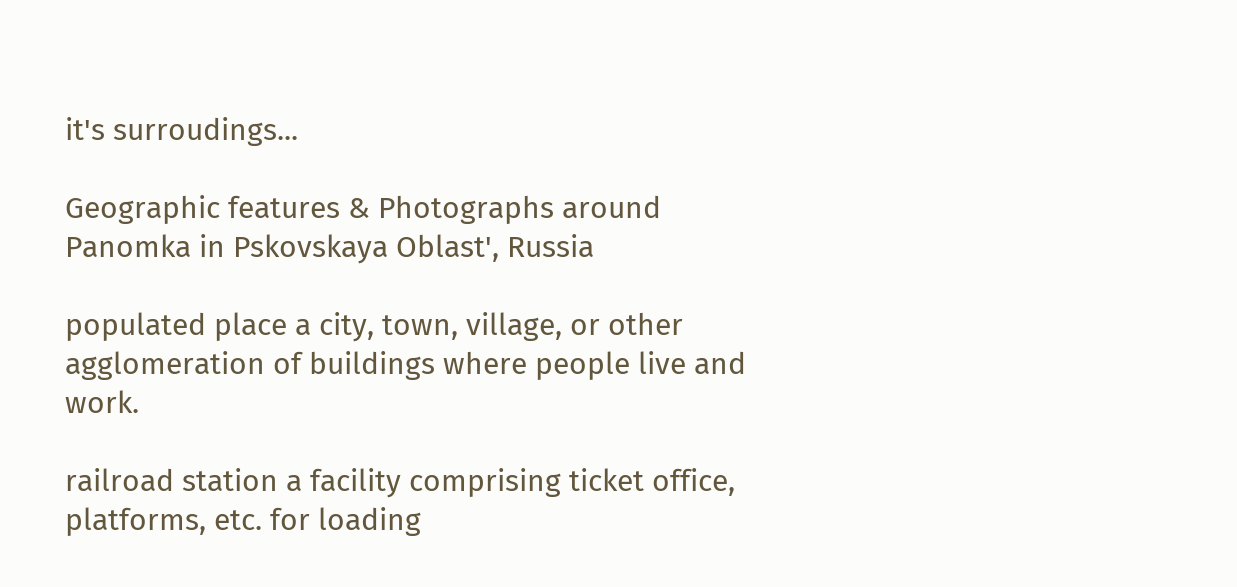it's surroudings...

Geographic features & Photographs around Panomka in Pskovskaya Oblast', Russia

populated place a city, town, village, or other agglomeration of buildings where people live and work.

railroad station a facility comprising ticket office, platforms, etc. for loading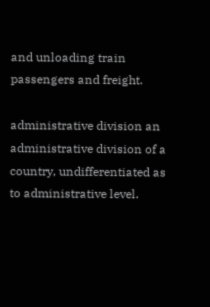and unloading train passengers and freight.

administrative division an administrative division of a country, undifferentiated as to administrative level.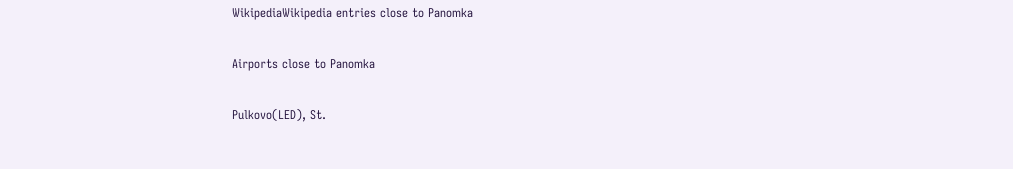WikipediaWikipedia entries close to Panomka

Airports close to Panomka

Pulkovo(LED), St.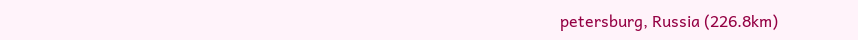petersburg, Russia (226.8km)